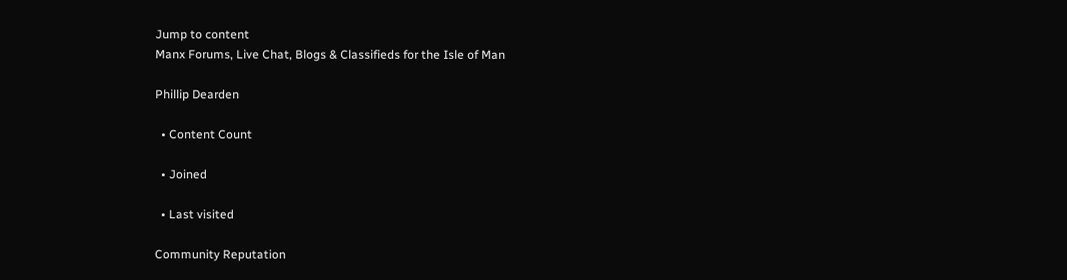Jump to content
Manx Forums, Live Chat, Blogs & Classifieds for the Isle of Man

Phillip Dearden

  • Content Count

  • Joined

  • Last visited

Community Reputation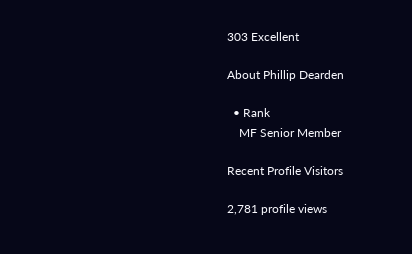303 Excellent

About Phillip Dearden

  • Rank
    MF Senior Member

Recent Profile Visitors

2,781 profile views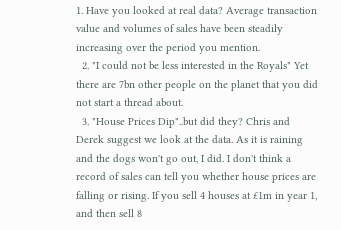1. Have you looked at real data? Average transaction value and volumes of sales have been steadily increasing over the period you mention.
  2. "I could not be less interested in the Royals" Yet there are 7bn other people on the planet that you did not start a thread about.
  3. "House Prices Dip"..but did they? Chris and Derek suggest we look at the data. As it is raining and the dogs won't go out, I did. I don't think a record of sales can tell you whether house prices are falling or rising. If you sell 4 houses at £1m in year 1, and then sell 8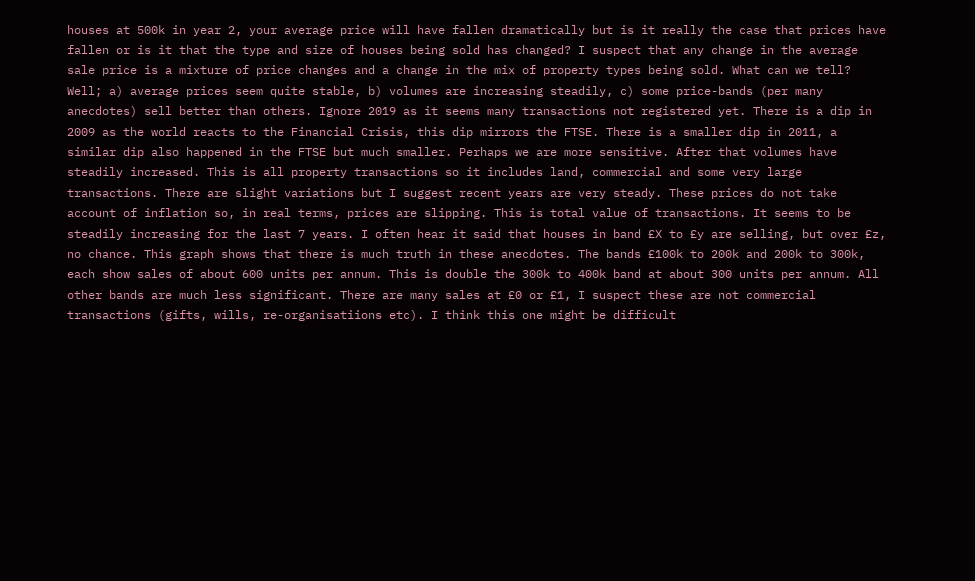houses at 500k in year 2, your average price will have fallen dramatically but is it really the case that prices have fallen or is it that the type and size of houses being sold has changed? I suspect that any change in the average sale price is a mixture of price changes and a change in the mix of property types being sold. What can we tell? Well; a) average prices seem quite stable, b) volumes are increasing steadily, c) some price-bands (per many anecdotes) sell better than others. Ignore 2019 as it seems many transactions not registered yet. There is a dip in 2009 as the world reacts to the Financial Crisis, this dip mirrors the FTSE. There is a smaller dip in 2011, a similar dip also happened in the FTSE but much smaller. Perhaps we are more sensitive. After that volumes have steadily increased. This is all property transactions so it includes land, commercial and some very large transactions. There are slight variations but I suggest recent years are very steady. These prices do not take account of inflation so, in real terms, prices are slipping. This is total value of transactions. It seems to be steadily increasing for the last 7 years. I often hear it said that houses in band £X to £y are selling, but over £z, no chance. This graph shows that there is much truth in these anecdotes. The bands £100k to 200k and 200k to 300k, each show sales of about 600 units per annum. This is double the 300k to 400k band at about 300 units per annum. All other bands are much less significant. There are many sales at £0 or £1, I suspect these are not commercial transactions (gifts, wills, re-organisatiions etc). I think this one might be difficult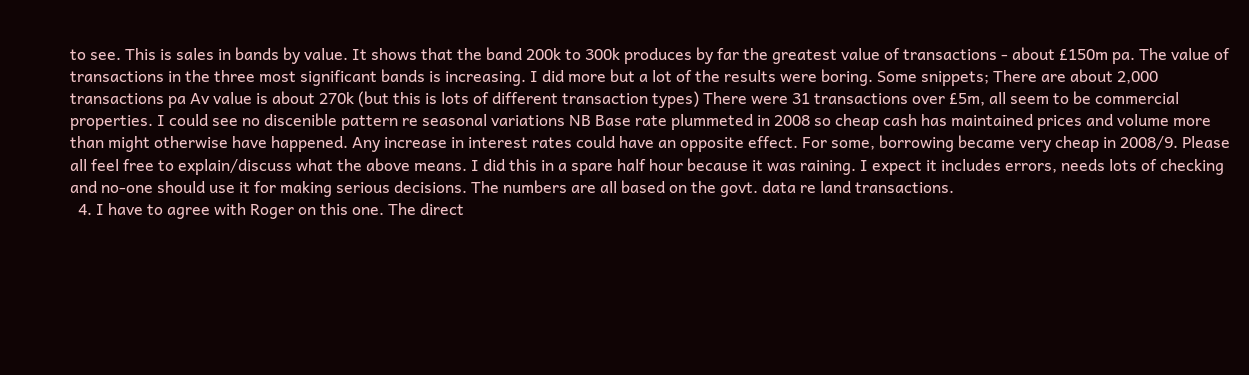to see. This is sales in bands by value. It shows that the band 200k to 300k produces by far the greatest value of transactions - about £150m pa. The value of transactions in the three most significant bands is increasing. I did more but a lot of the results were boring. Some snippets; There are about 2,000 transactions pa Av value is about 270k (but this is lots of different transaction types) There were 31 transactions over £5m, all seem to be commercial properties. I could see no discenible pattern re seasonal variations NB Base rate plummeted in 2008 so cheap cash has maintained prices and volume more than might otherwise have happened. Any increase in interest rates could have an opposite effect. For some, borrowing became very cheap in 2008/9. Please all feel free to explain/discuss what the above means. I did this in a spare half hour because it was raining. I expect it includes errors, needs lots of checking and no-one should use it for making serious decisions. The numbers are all based on the govt. data re land transactions.
  4. I have to agree with Roger on this one. The direct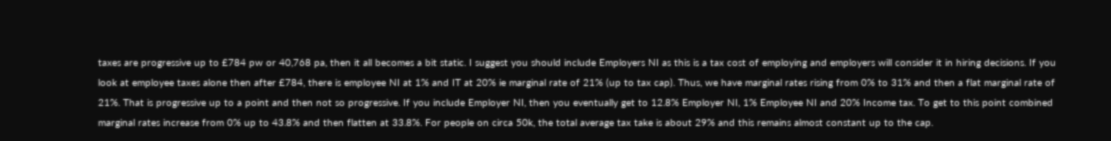taxes are progressive up to £784 pw or 40,768 pa, then it all becomes a bit static. I suggest you should include Employers NI as this is a tax cost of employing and employers will consider it in hiring decisions. If you look at employee taxes alone then after £784, there is employee NI at 1% and IT at 20% ie marginal rate of 21% (up to tax cap). Thus, we have marginal rates rising from 0% to 31% and then a flat marginal rate of 21%. That is progressive up to a point and then not so progressive. If you include Employer NI, then you eventually get to 12.8% Employer NI, 1% Employee NI and 20% Income tax. To get to this point combined marginal rates increase from 0% up to 43.8% and then flatten at 33.8%. For people on circa 50k, the total average tax take is about 29% and this remains almost constant up to the cap.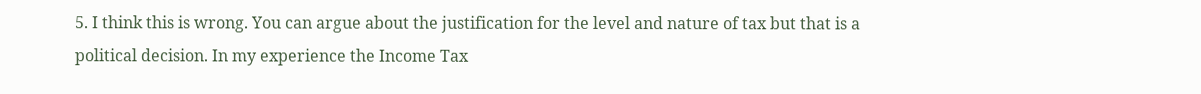5. I think this is wrong. You can argue about the justification for the level and nature of tax but that is a political decision. In my experience the Income Tax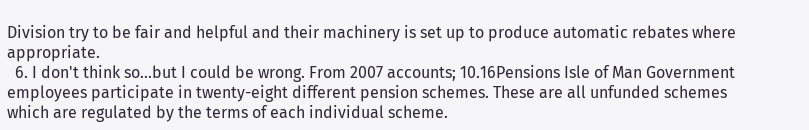Division try to be fair and helpful and their machinery is set up to produce automatic rebates where appropriate.
  6. I don't think so...but I could be wrong. From 2007 accounts; 10.16Pensions Isle of Man Government employees participate in twenty-eight different pension schemes. These are all unfunded schemes which are regulated by the terms of each individual scheme.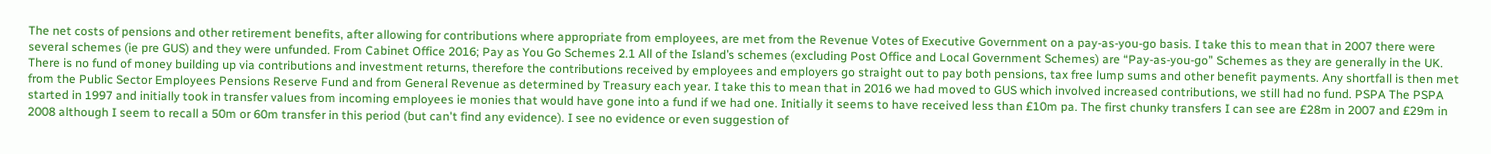The net costs of pensions and other retirement benefits, after allowing for contributions where appropriate from employees, are met from the Revenue Votes of Executive Government on a pay-as-you-go basis. I take this to mean that in 2007 there were several schemes (ie pre GUS) and they were unfunded. From Cabinet Office 2016; Pay as You Go Schemes 2.1 All of the Island’s schemes (excluding Post Office and Local Government Schemes) are “Pay-as-you-go” Schemes as they are generally in the UK. There is no fund of money building up via contributions and investment returns, therefore the contributions received by employees and employers go straight out to pay both pensions, tax free lump sums and other benefit payments. Any shortfall is then met from the Public Sector Employees Pensions Reserve Fund and from General Revenue as determined by Treasury each year. I take this to mean that in 2016 we had moved to GUS which involved increased contributions, we still had no fund. PSPA The PSPA started in 1997 and initially took in transfer values from incoming employees ie monies that would have gone into a fund if we had one. Initially it seems to have received less than £10m pa. The first chunky transfers I can see are £28m in 2007 and £29m in 2008 although I seem to recall a 50m or 60m transfer in this period (but can't find any evidence). I see no evidence or even suggestion of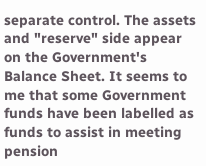separate control. The assets and "reserve" side appear on the Government's Balance Sheet. It seems to me that some Government funds have been labelled as funds to assist in meeting pension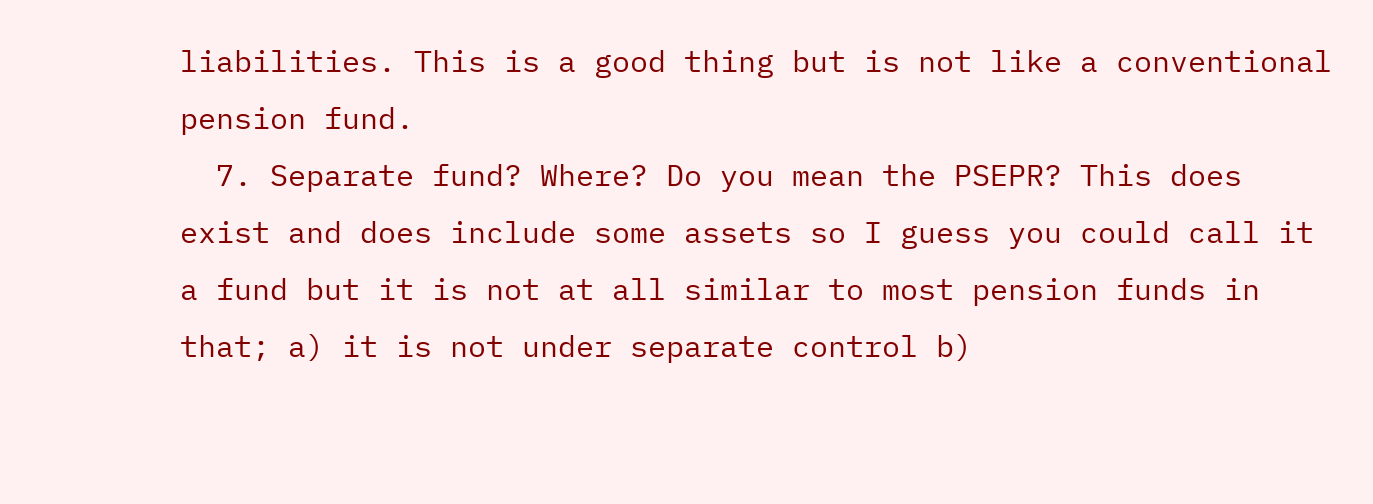liabilities. This is a good thing but is not like a conventional pension fund.
  7. Separate fund? Where? Do you mean the PSEPR? This does exist and does include some assets so I guess you could call it a fund but it is not at all similar to most pension funds in that; a) it is not under separate control b)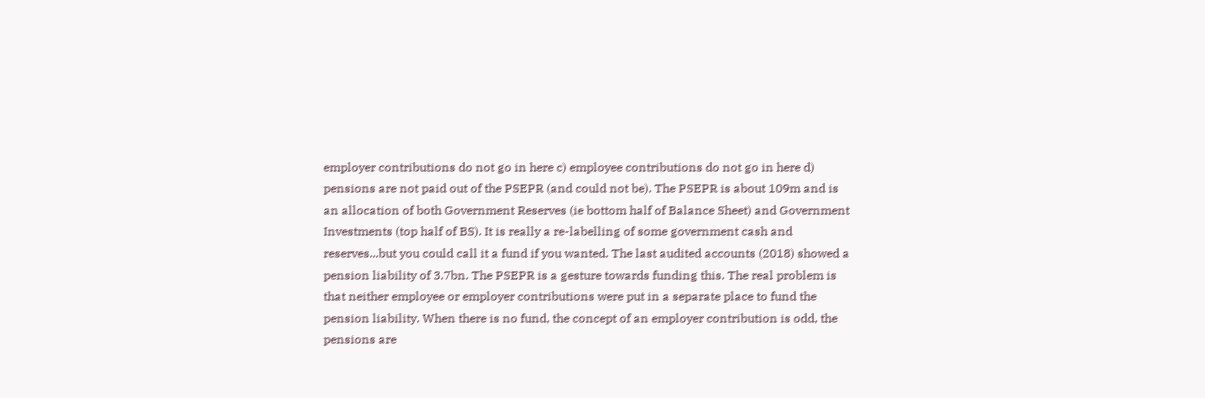employer contributions do not go in here c) employee contributions do not go in here d) pensions are not paid out of the PSEPR (and could not be). The PSEPR is about 109m and is an allocation of both Government Reserves (ie bottom half of Balance Sheet) and Government Investments (top half of BS). It is really a re-labelling of some government cash and reserves...but you could call it a fund if you wanted. The last audited accounts (2018) showed a pension liability of 3.7bn. The PSEPR is a gesture towards funding this. The real problem is that neither employee or employer contributions were put in a separate place to fund the pension liability. When there is no fund, the concept of an employer contribution is odd, the pensions are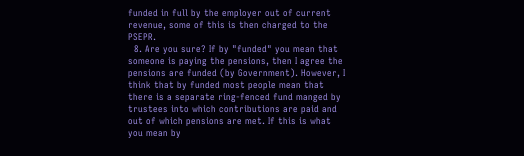funded in full by the employer out of current revenue, some of this is then charged to the PSEPR.
  8. Are you sure? If by "funded" you mean that someone is paying the pensions, then I agree the pensions are funded (by Government). However, I think that by funded most people mean that there is a separate ring-fenced fund manged by trustees into which contributions are paid and out of which pensions are met. If this is what you mean by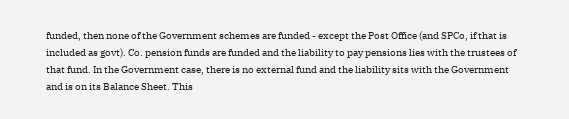funded, then none of the Government schemes are funded - except the Post Office (and SPCo, if that is included as govt). Co. pension funds are funded and the liability to pay pensions lies with the trustees of that fund. In the Government case, there is no external fund and the liability sits with the Government and is on its Balance Sheet. This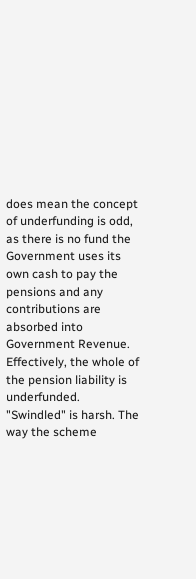does mean the concept of underfunding is odd, as there is no fund the Government uses its own cash to pay the pensions and any contributions are absorbed into Government Revenue. Effectively, the whole of the pension liability is underfunded. "Swindled" is harsh. The way the scheme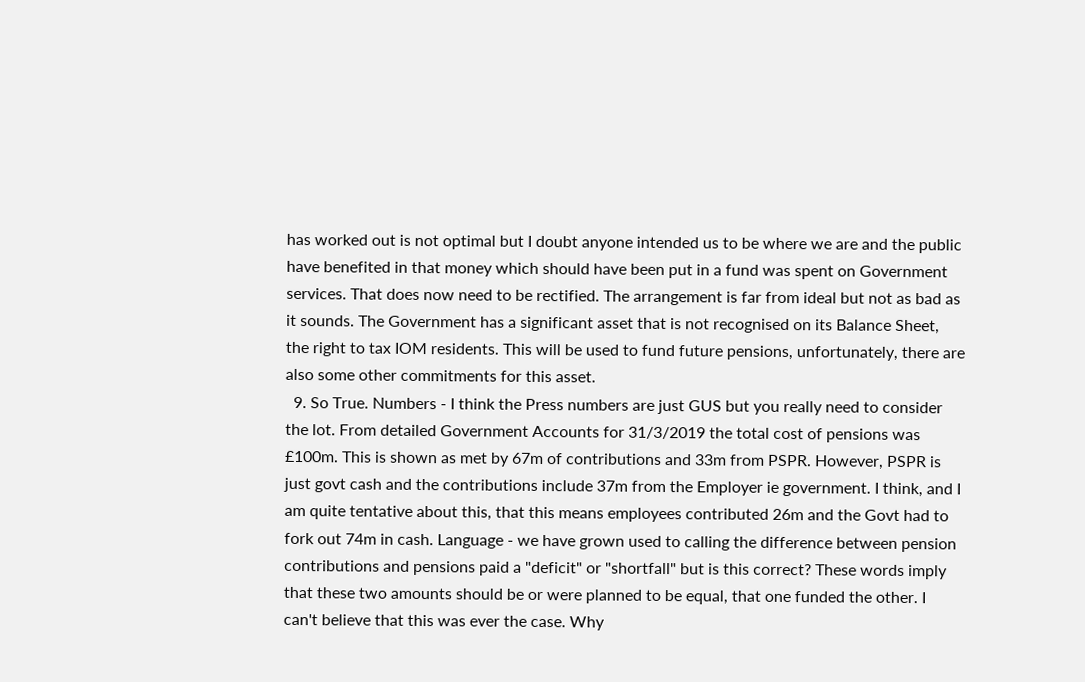has worked out is not optimal but I doubt anyone intended us to be where we are and the public have benefited in that money which should have been put in a fund was spent on Government services. That does now need to be rectified. The arrangement is far from ideal but not as bad as it sounds. The Government has a significant asset that is not recognised on its Balance Sheet, the right to tax IOM residents. This will be used to fund future pensions, unfortunately, there are also some other commitments for this asset.
  9. So True. Numbers - I think the Press numbers are just GUS but you really need to consider the lot. From detailed Government Accounts for 31/3/2019 the total cost of pensions was £100m. This is shown as met by 67m of contributions and 33m from PSPR. However, PSPR is just govt cash and the contributions include 37m from the Employer ie government. I think, and I am quite tentative about this, that this means employees contributed 26m and the Govt had to fork out 74m in cash. Language - we have grown used to calling the difference between pension contributions and pensions paid a "deficit" or "shortfall" but is this correct? These words imply that these two amounts should be or were planned to be equal, that one funded the other. I can't believe that this was ever the case. Why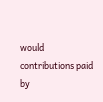would contributions paid by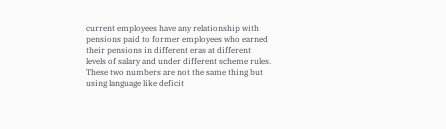current employees have any relationship with pensions paid to former employees who earned their pensions in different eras at different levels of salary and under different scheme rules. These two numbers are not the same thing but using language like deficit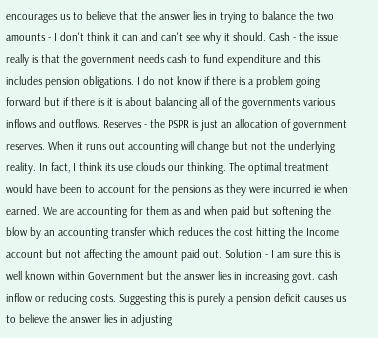encourages us to believe that the answer lies in trying to balance the two amounts - I don't think it can and can't see why it should. Cash - the issue really is that the government needs cash to fund expenditure and this includes pension obligations. I do not know if there is a problem going forward but if there is it is about balancing all of the governments various inflows and outflows. Reserves - the PSPR is just an allocation of government reserves. When it runs out accounting will change but not the underlying reality. In fact, I think its use clouds our thinking. The optimal treatment would have been to account for the pensions as they were incurred ie when earned. We are accounting for them as and when paid but softening the blow by an accounting transfer which reduces the cost hitting the Income account but not affecting the amount paid out. Solution - I am sure this is well known within Government but the answer lies in increasing govt. cash inflow or reducing costs. Suggesting this is purely a pension deficit causes us to believe the answer lies in adjusting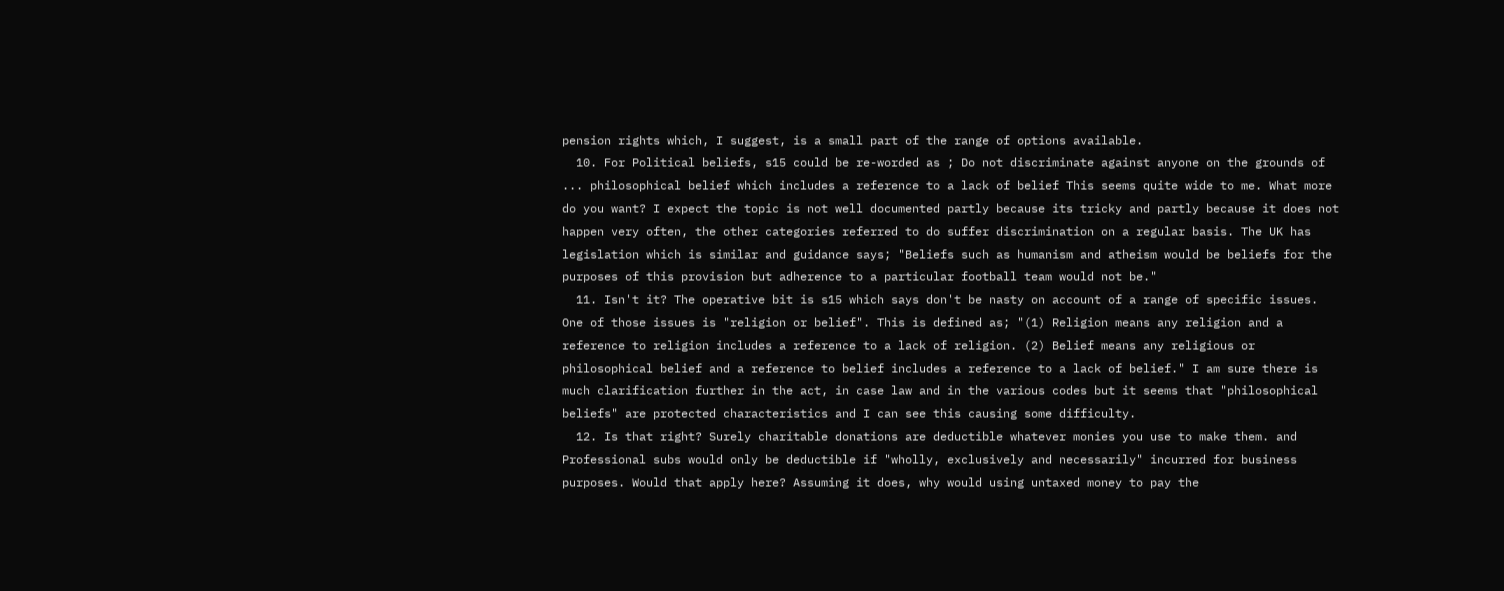pension rights which, I suggest, is a small part of the range of options available.
  10. For Political beliefs, s15 could be re-worded as ; Do not discriminate against anyone on the grounds of ... philosophical belief which includes a reference to a lack of belief This seems quite wide to me. What more do you want? I expect the topic is not well documented partly because its tricky and partly because it does not happen very often, the other categories referred to do suffer discrimination on a regular basis. The UK has legislation which is similar and guidance says; "Beliefs such as humanism and atheism would be beliefs for the purposes of this provision but adherence to a particular football team would not be."
  11. Isn't it? The operative bit is s15 which says don't be nasty on account of a range of specific issues. One of those issues is "religion or belief". This is defined as; "(1) Religion means any religion and a reference to religion includes a reference to a lack of religion. (2) Belief means any religious or philosophical belief and a reference to belief includes a reference to a lack of belief." I am sure there is much clarification further in the act, in case law and in the various codes but it seems that "philosophical beliefs" are protected characteristics and I can see this causing some difficulty.
  12. Is that right? Surely charitable donations are deductible whatever monies you use to make them. and Professional subs would only be deductible if "wholly, exclusively and necessarily" incurred for business purposes. Would that apply here? Assuming it does, why would using untaxed money to pay the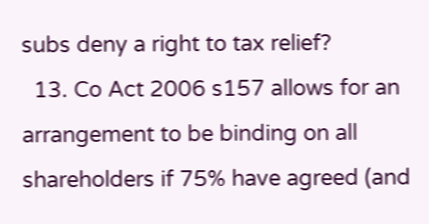subs deny a right to tax relief?
  13. Co Act 2006 s157 allows for an arrangement to be binding on all shareholders if 75% have agreed (and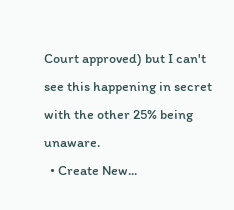Court approved) but I can't see this happening in secret with the other 25% being unaware.
  • Create New...